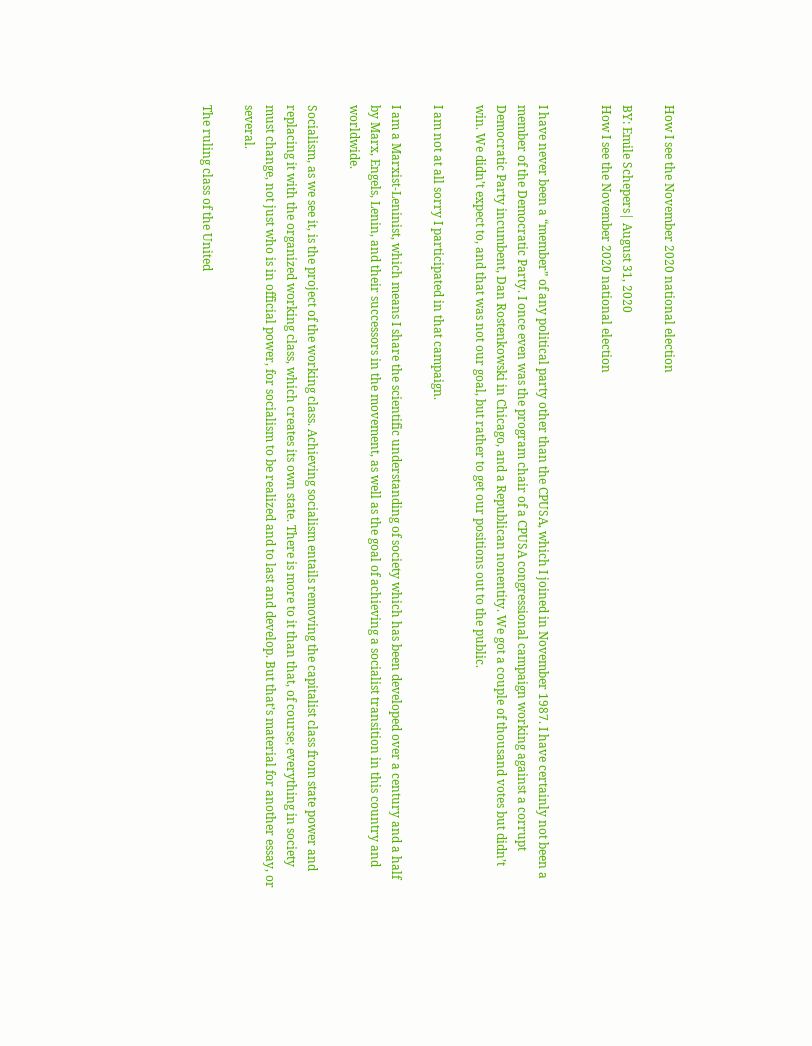How I see the November 2020 national election

BY: Emile Schepers| August 31, 2020
How I see the November 2020 national election


I have never been a “member” of any political party other than the CPUSA, which I joined in November 1987. I have certainly not been a member of the Democratic Party. I once even was the program chair of a CPUSA congressional campaign working against a corrupt Democratic Party incumbent, Dan Rostenkowski in Chicago, and a Republican nonentity. We got a couple of thousand votes but didn’t win. We didn’t expect to, and that was not our goal, but rather to get our positions out to the public.

I am not at all sorry I participated in that campaign.

I am a Marxist-Leninist, which means I share the scientific understanding of society which has been developed over a century and a half by Marx, Engels, Lenin, and their successors in the movement, as well as the goal of achieving a socialist transition in this country and worldwide.

Socialism, as we see it, is the project of the working class. Achieving socialism entails removing the capitalist class from state power and replacing it with the organized working class, which creates its own state. There is more to it than that, of course; everything in society must change, not just who is in official power, for socialism to be realized and to last and develop. But that’s material for another essay, or several.

The ruling class of the United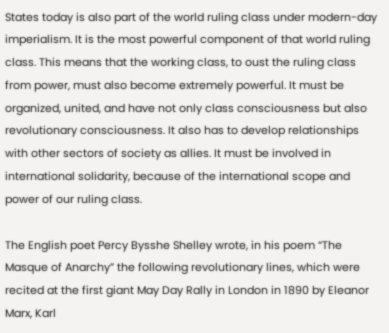States today is also part of the world ruling class under modern-day imperialism. It is the most powerful component of that world ruling class. This means that the working class, to oust the ruling class from power, must also become extremely powerful. It must be organized, united, and have not only class consciousness but also revolutionary consciousness. It also has to develop relationships with other sectors of society as allies. It must be involved in international solidarity, because of the international scope and power of our ruling class.

The English poet Percy Bysshe Shelley wrote, in his poem “The Masque of Anarchy” the following revolutionary lines, which were recited at the first giant May Day Rally in London in 1890 by Eleanor Marx, Karl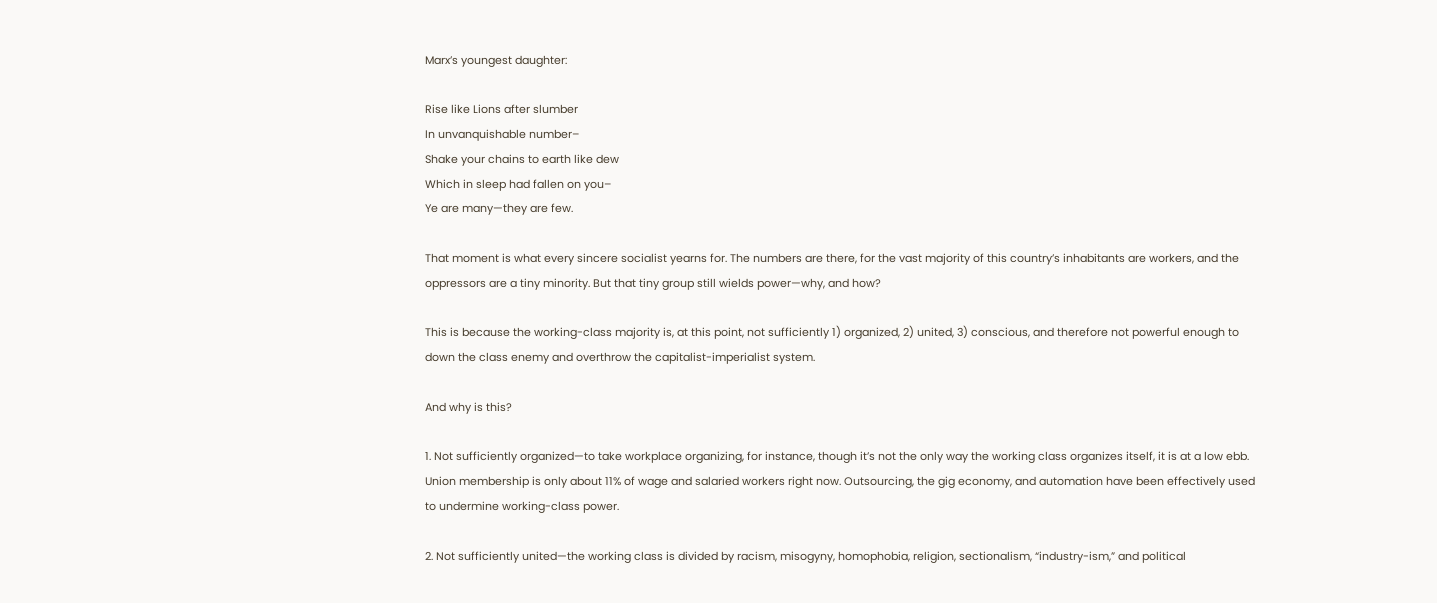Marx’s youngest daughter:

Rise like Lions after slumber
In unvanquishable number–
Shake your chains to earth like dew
Which in sleep had fallen on you–
Ye are many—they are few.

That moment is what every sincere socialist yearns for. The numbers are there, for the vast majority of this country’s inhabitants are workers, and the oppressors are a tiny minority. But that tiny group still wields power—why, and how?

This is because the working-class majority is, at this point, not sufficiently 1) organized, 2) united, 3) conscious, and therefore not powerful enough to down the class enemy and overthrow the capitalist-imperialist system.

And why is this?

1. Not sufficiently organized—to take workplace organizing, for instance, though it’s not the only way the working class organizes itself, it is at a low ebb. Union membership is only about 11% of wage and salaried workers right now. Outsourcing, the gig economy, and automation have been effectively used to undermine working-class power.

2. Not sufficiently united—the working class is divided by racism, misogyny, homophobia, religion, sectionalism, “industry-ism,” and political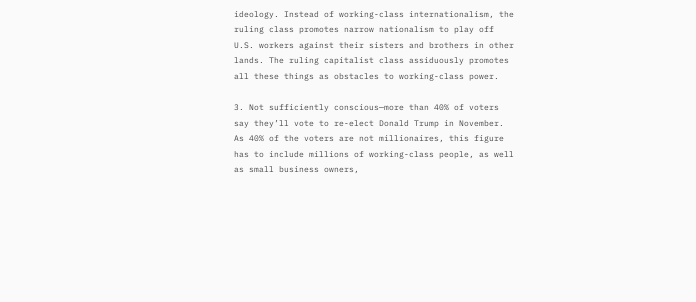ideology. Instead of working-class internationalism, the ruling class promotes narrow nationalism to play off U.S. workers against their sisters and brothers in other lands. The ruling capitalist class assiduously promotes all these things as obstacles to working-class power.

3. Not sufficiently conscious—more than 40% of voters say they’ll vote to re-elect Donald Trump in November. As 40% of the voters are not millionaires, this figure has to include millions of working-class people, as well as small business owners,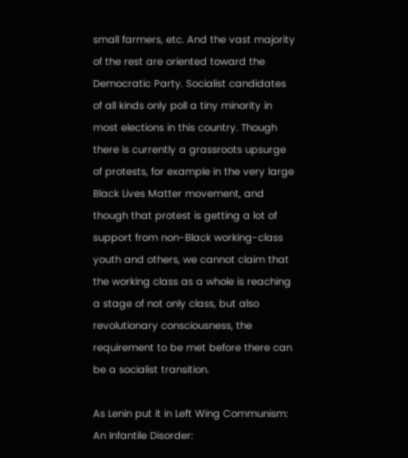small farmers, etc. And the vast majority of the rest are oriented toward the Democratic Party. Socialist candidates of all kinds only poll a tiny minority in most elections in this country. Though there is currently a grassroots upsurge of protests, for example in the very large Black Lives Matter movement, and though that protest is getting a lot of support from non-Black working-class youth and others, we cannot claim that the working class as a whole is reaching a stage of not only class, but also revolutionary consciousness, the requirement to be met before there can be a socialist transition.

As Lenin put it in Left Wing Communism: An Infantile Disorder: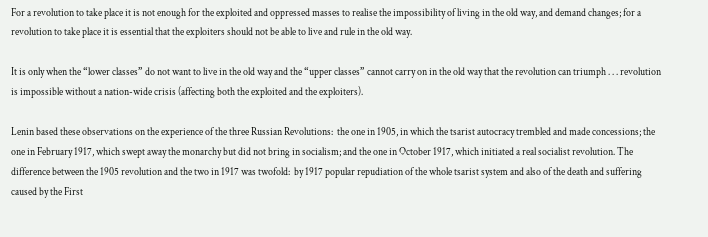For a revolution to take place it is not enough for the exploited and oppressed masses to realise the impossibility of living in the old way, and demand changes; for a revolution to take place it is essential that the exploiters should not be able to live and rule in the old way.

It is only when the “lower classes” do not want to live in the old way and the “upper classes” cannot carry on in the old way that the revolution can triumph . . . revolution is impossible without a nation-wide crisis (affecting both the exploited and the exploiters).

Lenin based these observations on the experience of the three Russian Revolutions:  the one in 1905, in which the tsarist autocracy trembled and made concessions; the one in February 1917, which swept away the monarchy but did not bring in socialism; and the one in October 1917, which initiated a real socialist revolution. The difference between the 1905 revolution and the two in 1917 was twofold:  by 1917 popular repudiation of the whole tsarist system and also of the death and suffering caused by the First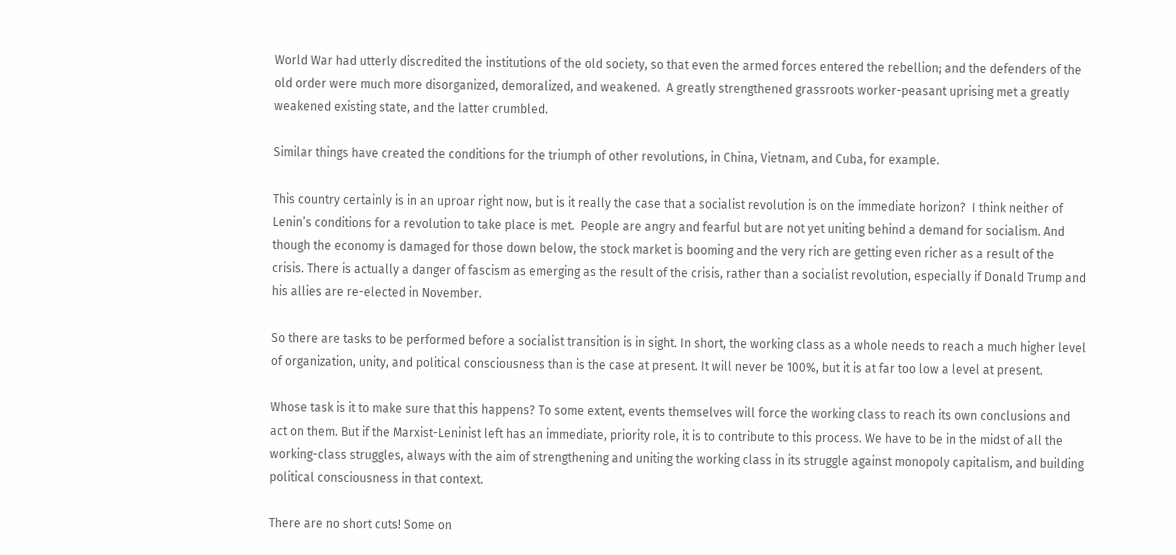World War had utterly discredited the institutions of the old society, so that even the armed forces entered the rebellion; and the defenders of the old order were much more disorganized, demoralized, and weakened.  A greatly strengthened grassroots worker-peasant uprising met a greatly weakened existing state, and the latter crumbled.

Similar things have created the conditions for the triumph of other revolutions, in China, Vietnam, and Cuba, for example.

This country certainly is in an uproar right now, but is it really the case that a socialist revolution is on the immediate horizon?  I think neither of Lenin’s conditions for a revolution to take place is met.  People are angry and fearful but are not yet uniting behind a demand for socialism. And though the economy is damaged for those down below, the stock market is booming and the very rich are getting even richer as a result of the crisis. There is actually a danger of fascism as emerging as the result of the crisis, rather than a socialist revolution, especially if Donald Trump and his allies are re-elected in November.

So there are tasks to be performed before a socialist transition is in sight. In short, the working class as a whole needs to reach a much higher level of organization, unity, and political consciousness than is the case at present. It will never be 100%, but it is at far too low a level at present.

Whose task is it to make sure that this happens? To some extent, events themselves will force the working class to reach its own conclusions and act on them. But if the Marxist-Leninist left has an immediate, priority role, it is to contribute to this process. We have to be in the midst of all the working-class struggles, always with the aim of strengthening and uniting the working class in its struggle against monopoly capitalism, and building political consciousness in that context.

There are no short cuts! Some on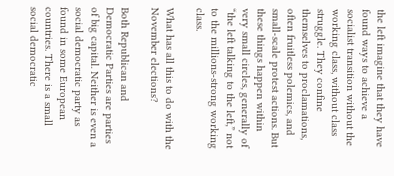the left imagine that they have found ways to achieve a socialist transition without the working class, without class struggle. They confine themselves to proclamations, often fruitless polemics, and small-scale protest actions. But these things happen within very small circles, generally of “the left talking to the left,” not to the millions-strong working class.

What has all this to do with the November elections?

Both Republican and Democratic Parties are parties of big capital. Neither is even a social democratic party as found in some European countries. There is a small social democratic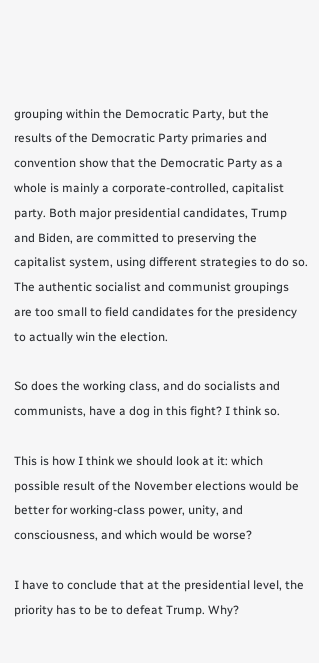grouping within the Democratic Party, but the results of the Democratic Party primaries and convention show that the Democratic Party as a whole is mainly a corporate-controlled, capitalist party. Both major presidential candidates, Trump and Biden, are committed to preserving the capitalist system, using different strategies to do so. The authentic socialist and communist groupings are too small to field candidates for the presidency to actually win the election.

So does the working class, and do socialists and communists, have a dog in this fight? I think so.

This is how I think we should look at it: which possible result of the November elections would be better for working-class power, unity, and consciousness, and which would be worse?

I have to conclude that at the presidential level, the priority has to be to defeat Trump. Why?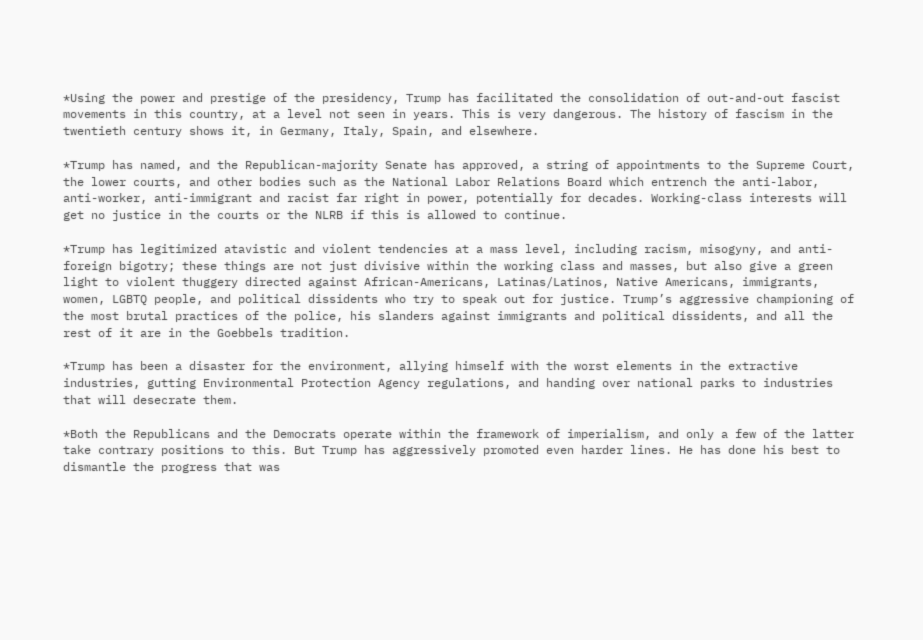*Using the power and prestige of the presidency, Trump has facilitated the consolidation of out-and-out fascist movements in this country, at a level not seen in years. This is very dangerous. The history of fascism in the twentieth century shows it, in Germany, Italy, Spain, and elsewhere.

*Trump has named, and the Republican-majority Senate has approved, a string of appointments to the Supreme Court, the lower courts, and other bodies such as the National Labor Relations Board which entrench the anti-labor, anti-worker, anti-immigrant and racist far right in power, potentially for decades. Working-class interests will get no justice in the courts or the NLRB if this is allowed to continue.

*Trump has legitimized atavistic and violent tendencies at a mass level, including racism, misogyny, and anti-foreign bigotry; these things are not just divisive within the working class and masses, but also give a green light to violent thuggery directed against African-Americans, Latinas/Latinos, Native Americans, immigrants, women, LGBTQ people, and political dissidents who try to speak out for justice. Trump’s aggressive championing of the most brutal practices of the police, his slanders against immigrants and political dissidents, and all the rest of it are in the Goebbels tradition.

*Trump has been a disaster for the environment, allying himself with the worst elements in the extractive industries, gutting Environmental Protection Agency regulations, and handing over national parks to industries that will desecrate them.

*Both the Republicans and the Democrats operate within the framework of imperialism, and only a few of the latter take contrary positions to this. But Trump has aggressively promoted even harder lines. He has done his best to dismantle the progress that was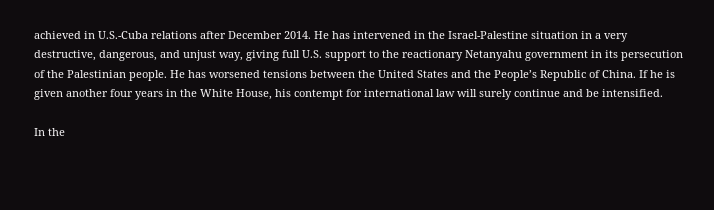achieved in U.S.-Cuba relations after December 2014. He has intervened in the Israel-Palestine situation in a very destructive, dangerous, and unjust way, giving full U.S. support to the reactionary Netanyahu government in its persecution of the Palestinian people. He has worsened tensions between the United States and the People’s Republic of China. If he is given another four years in the White House, his contempt for international law will surely continue and be intensified.

In the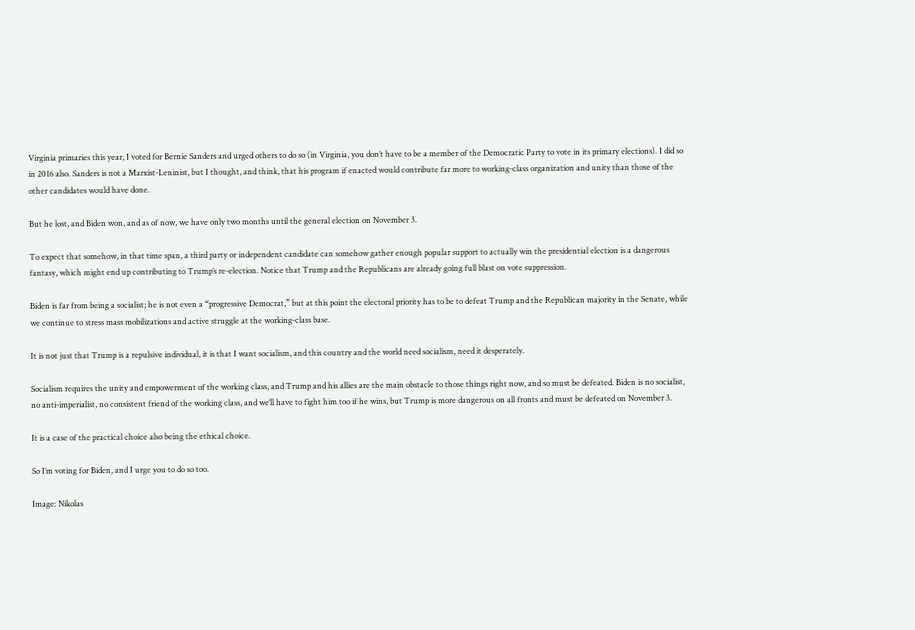Virginia primaries this year, I voted for Bernie Sanders and urged others to do so (in Virginia, you don’t have to be a member of the Democratic Party to vote in its primary elections). I did so in 2016 also. Sanders is not a Marxist-Leninist, but I thought, and think, that his program if enacted would contribute far more to working-class organization and unity than those of the other candidates would have done.

But he lost, and Biden won, and as of now, we have only two months until the general election on November 3.

To expect that somehow, in that time span, a third party or independent candidate can somehow gather enough popular support to actually win the presidential election is a dangerous fantasy, which might end up contributing to Trump’s re-election. Notice that Trump and the Republicans are already going full blast on vote suppression.

Biden is far from being a socialist; he is not even a “progressive Democrat,” but at this point the electoral priority has to be to defeat Trump and the Republican majority in the Senate, while we continue to stress mass mobilizations and active struggle at the working-class base.

It is not just that Trump is a repulsive individual, it is that I want socialism, and this country and the world need socialism, need it desperately.

Socialism requires the unity and empowerment of the working class, and Trump and his allies are the main obstacle to those things right now, and so must be defeated. Biden is no socialist, no anti-imperialist, no consistent friend of the working class, and we’ll have to fight him too if he wins, but Trump is more dangerous on all fronts and must be defeated on November 3.

It is a case of the practical choice also being the ethical choice.

So I’m voting for Biden, and I urge you to do so too.

Image: Nikolas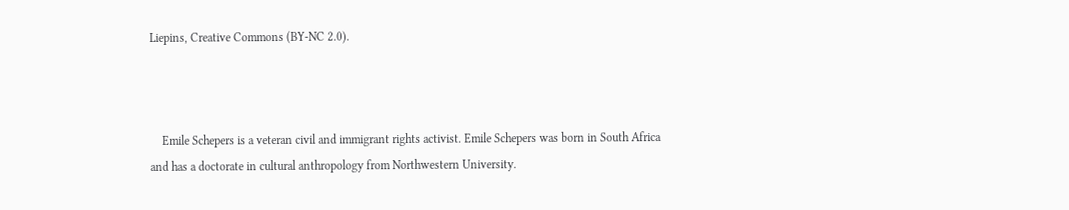Liepins, Creative Commons (BY-NC 2.0).



    Emile Schepers is a veteran civil and immigrant rights activist. Emile Schepers was born in South Africa and has a doctorate in cultural anthropology from Northwestern University.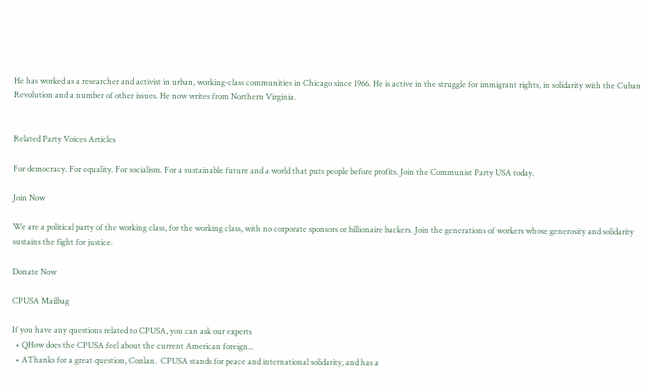He has worked as a researcher and activist in urban, working-class communities in Chicago since 1966. He is active in the struggle for immigrant rights, in solidarity with the Cuban Revolution and a number of other issues. He now writes from Northern Virginia.


Related Party Voices Articles

For democracy. For equality. For socialism. For a sustainable future and a world that puts people before profits. Join the Communist Party USA today.

Join Now

We are a political party of the working class, for the working class, with no corporate sponsors or billionaire backers. Join the generations of workers whose generosity and solidarity sustains the fight for justice.

Donate Now

CPUSA Mailbag

If you have any questions related to CPUSA, you can ask our experts
  • QHow does the CPUSA feel about the current American foreign...
  • AThanks for a great question, Conlan.  CPUSA stands for peace and international solidarity, and has a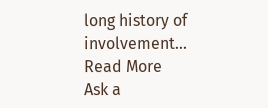long history of involvement...
Read More
Ask a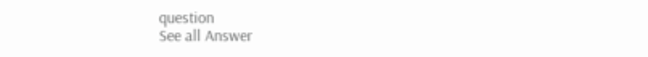question
See all Answer